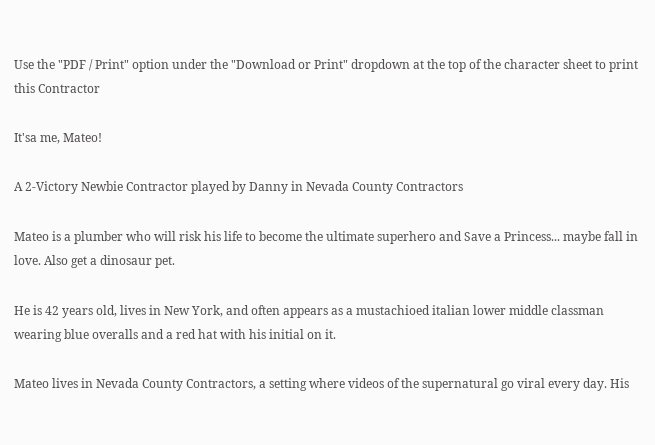Use the "PDF / Print" option under the "Download or Print" dropdown at the top of the character sheet to print this Contractor

It'sa me, Mateo!

A 2-Victory Newbie Contractor played by Danny in Nevada County Contractors

Mateo is a plumber who will risk his life to become the ultimate superhero and Save a Princess... maybe fall in love. Also get a dinosaur pet.

He is 42 years old, lives in New York, and often appears as a mustachioed italian lower middle classman wearing blue overalls and a red hat with his initial on it.

Mateo lives in Nevada County Contractors, a setting where videos of the supernatural go viral every day. His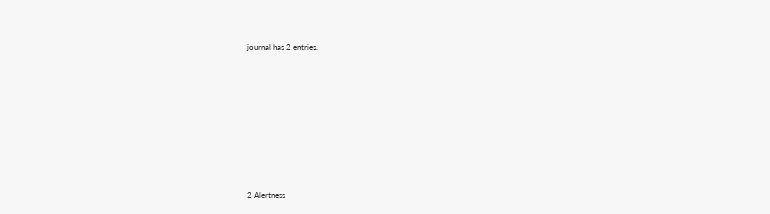journal has 2 entries.













2 Alertness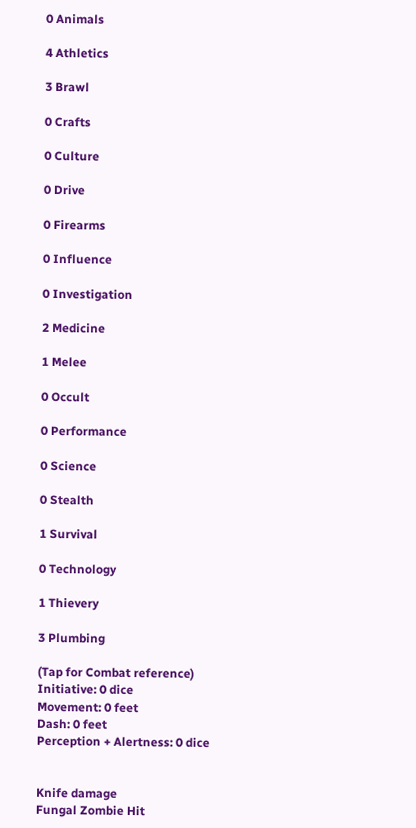0 Animals

4 Athletics

3 Brawl

0 Crafts

0 Culture

0 Drive

0 Firearms

0 Influence

0 Investigation

2 Medicine

1 Melee

0 Occult

0 Performance

0 Science

0 Stealth

1 Survival

0 Technology

1 Thievery

3 Plumbing

(Tap for Combat reference)
Initiative: 0 dice
Movement: 0 feet
Dash: 0 feet
Perception + Alertness: 0 dice


Knife damage
Fungal Zombie Hit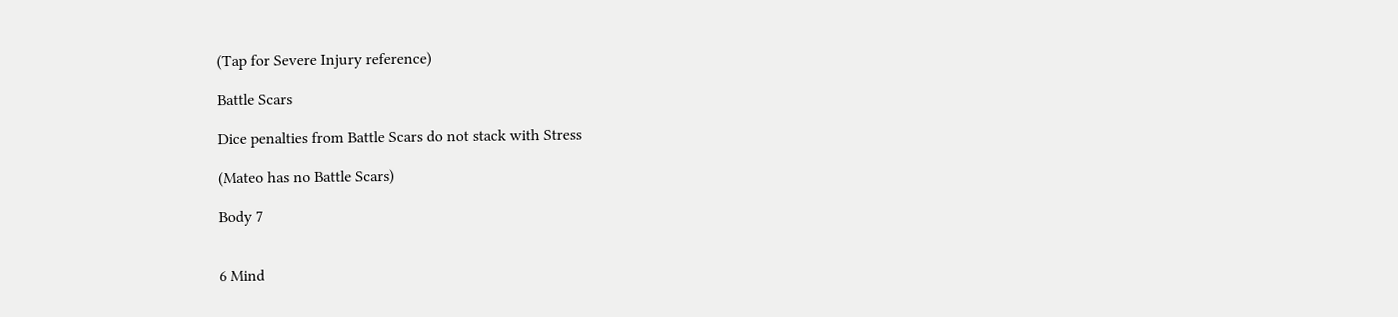(Tap for Severe Injury reference)

Battle Scars

Dice penalties from Battle Scars do not stack with Stress

(Mateo has no Battle Scars)

Body 7


6 Mind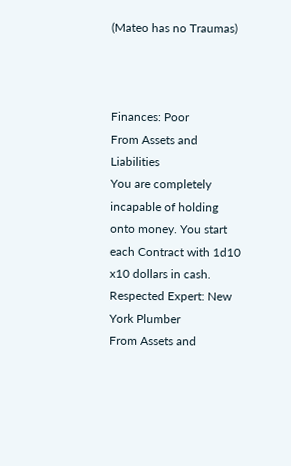(Mateo has no Traumas)



Finances: Poor
From Assets and Liabilities
You are completely incapable of holding onto money. You start each Contract with 1d10 x10 dollars in cash.
Respected Expert: New York Plumber
From Assets and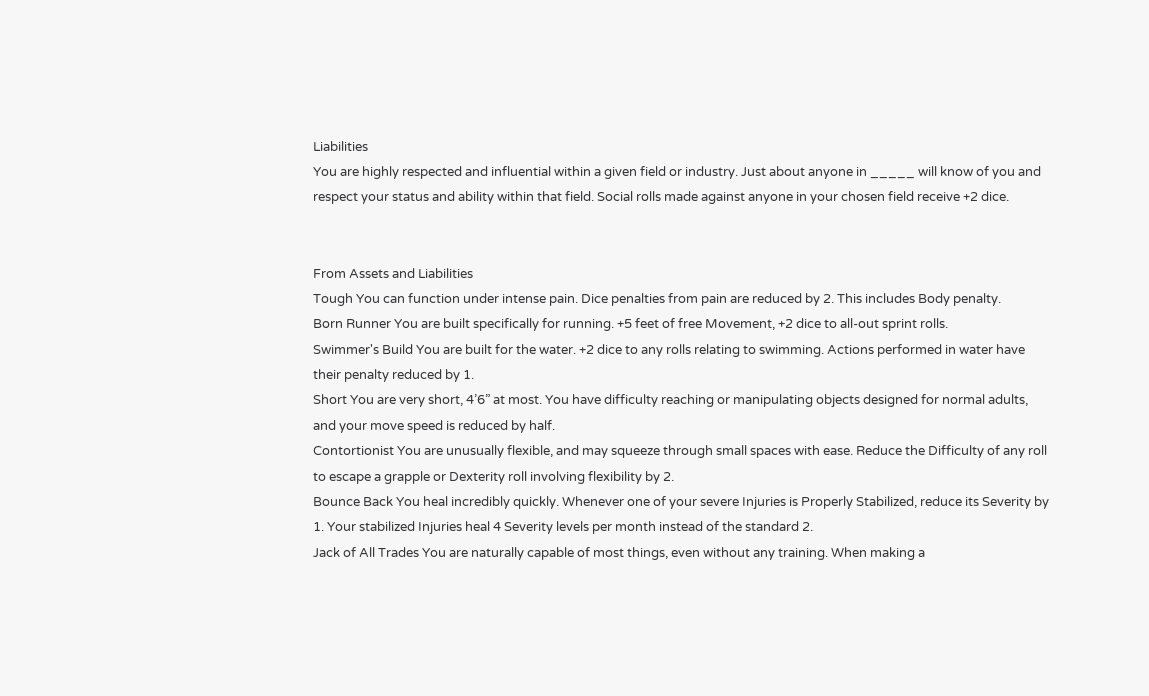Liabilities
You are highly respected and influential within a given field or industry. Just about anyone in _____ will know of you and respect your status and ability within that field. Social rolls made against anyone in your chosen field receive +2 dice.


From Assets and Liabilities
Tough You can function under intense pain. Dice penalties from pain are reduced by 2. This includes Body penalty.
Born Runner You are built specifically for running. +5 feet of free Movement, +2 dice to all-out sprint rolls.
Swimmer's Build You are built for the water. +2 dice to any rolls relating to swimming. Actions performed in water have their penalty reduced by 1.
Short You are very short, 4’6” at most. You have difficulty reaching or manipulating objects designed for normal adults, and your move speed is reduced by half.
Contortionist You are unusually flexible, and may squeeze through small spaces with ease. Reduce the Difficulty of any roll to escape a grapple or Dexterity roll involving flexibility by 2.
Bounce Back You heal incredibly quickly. Whenever one of your severe Injuries is Properly Stabilized, reduce its Severity by 1. Your stabilized Injuries heal 4 Severity levels per month instead of the standard 2.
Jack of All Trades You are naturally capable of most things, even without any training. When making a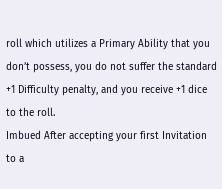roll which utilizes a Primary Ability that you don’t possess, you do not suffer the standard +1 Difficulty penalty, and you receive +1 dice to the roll.
Imbued After accepting your first Invitation to a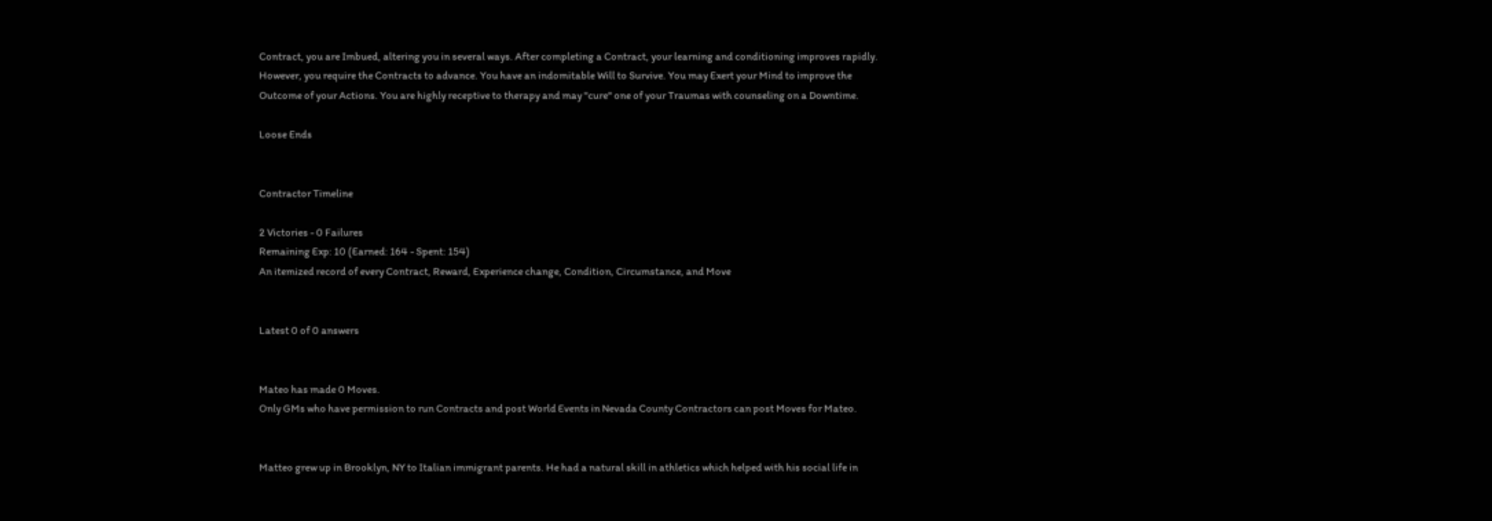Contract, you are Imbued, altering you in several ways. After completing a Contract, your learning and conditioning improves rapidly. However, you require the Contracts to advance. You have an indomitable Will to Survive. You may Exert your Mind to improve the Outcome of your Actions. You are highly receptive to therapy and may "cure" one of your Traumas with counseling on a Downtime.

Loose Ends


Contractor Timeline

2 Victories - 0 Failures
Remaining Exp: 10 (Earned: 164 - Spent: 154)
An itemized record of every Contract, Reward, Experience change, Condition, Circumstance, and Move


Latest 0 of 0 answers


Mateo has made 0 Moves.
Only GMs who have permission to run Contracts and post World Events in Nevada County Contractors can post Moves for Mateo.


Matteo grew up in Brooklyn, NY to Italian immigrant parents. He had a natural skill in athletics which helped with his social life in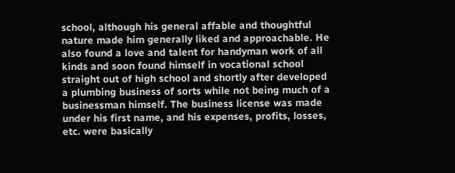school, although his general affable and thoughtful nature made him generally liked and approachable. He also found a love and talent for handyman work of all kinds and soon found himself in vocational school straight out of high school and shortly after developed a plumbing business of sorts while not being much of a businessman himself. The business license was made under his first name, and his expenses, profits, losses, etc. were basically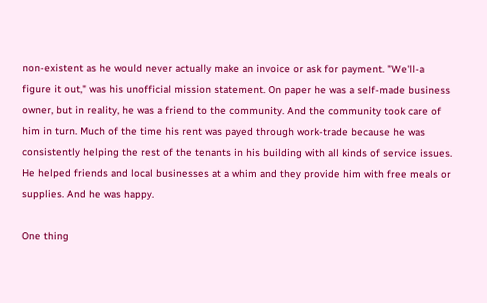non-existent as he would never actually make an invoice or ask for payment. "We'll-a figure it out," was his unofficial mission statement. On paper he was a self-made business owner, but in reality, he was a friend to the community. And the community took care of him in turn. Much of the time his rent was payed through work-trade because he was consistently helping the rest of the tenants in his building with all kinds of service issues. He helped friends and local businesses at a whim and they provide him with free meals or supplies. And he was happy.

One thing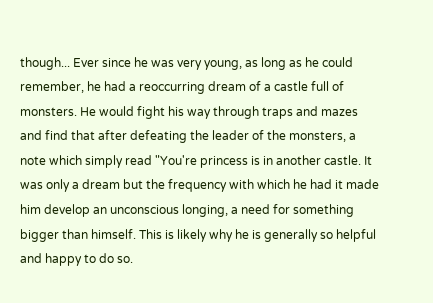though... Ever since he was very young, as long as he could remember, he had a reoccurring dream of a castle full of monsters. He would fight his way through traps and mazes and find that after defeating the leader of the monsters, a note which simply read "You're princess is in another castle. It was only a dream but the frequency with which he had it made him develop an unconscious longing, a need for something bigger than himself. This is likely why he is generally so helpful and happy to do so.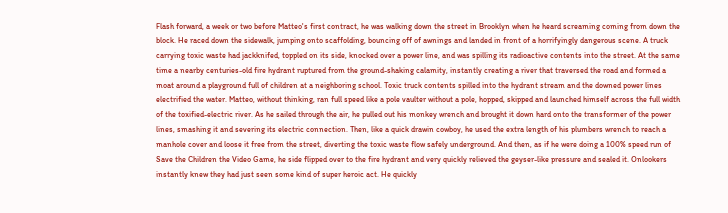Flash forward, a week or two before Matteo's first contract, he was walking down the street in Brooklyn when he heard screaming coming from down the block. He raced down the sidewalk, jumping onto scaffolding, bouncing off of awnings and landed in front of a horrifyingly dangerous scene. A truck carrying toxic waste had jackknifed, toppled on its side, knocked over a power line, and was spilling its radioactive contents into the street. At the same time a nearby centuries-old fire hydrant ruptured from the ground-shaking calamity, instantly creating a river that traversed the road and formed a moat around a playground full of children at a neighboring school. Toxic truck contents spilled into the hydrant stream and the downed power lines electrified the water. Matteo, without thinking, ran full speed like a pole vaulter without a pole, hopped, skipped and launched himself across the full width of the toxified-electric river. As he sailed through the air, he pulled out his monkey wrench and brought it down hard onto the transformer of the power lines, smashing it and severing its electric connection. Then, like a quick drawin cowboy, he used the extra length of his plumbers wrench to reach a manhole cover and loose it free from the street, diverting the toxic waste flow safely underground. And then, as if he were doing a 100% speed run of Save the Children the Video Game, he side flipped over to the fire hydrant and very quickly relieved the geyser-like pressure and sealed it. Onlookers instantly knew they had just seen some kind of super heroic act. He quickly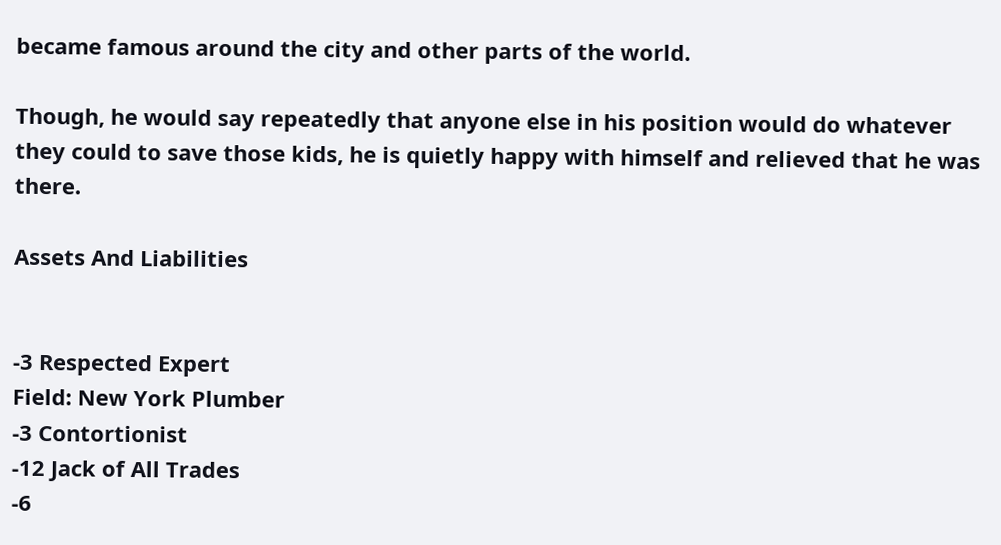became famous around the city and other parts of the world.

Though, he would say repeatedly that anyone else in his position would do whatever they could to save those kids, he is quietly happy with himself and relieved that he was there.

Assets And Liabilities


-3 Respected Expert
Field: New York Plumber
-3 Contortionist
-12 Jack of All Trades
-6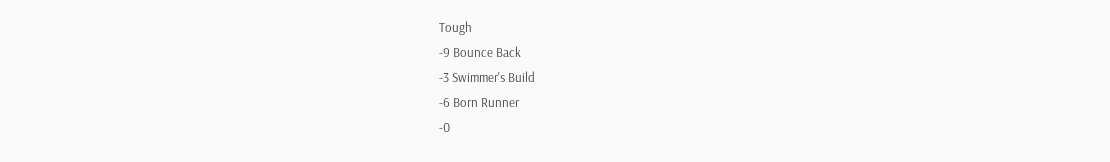Tough
-9 Bounce Back
-3 Swimmer's Build
-6 Born Runner
-0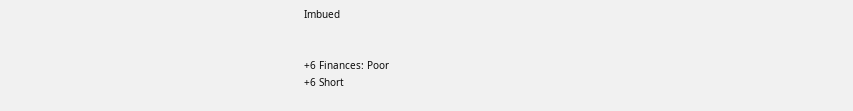Imbued


+6 Finances: Poor
+6 Short